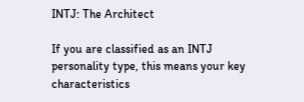INTJ: The Architect

If you are classified as an INTJ personality type, this means your key characteristics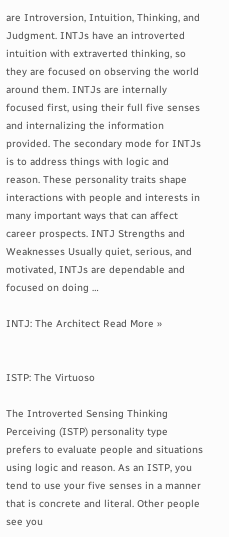are Introversion, Intuition, Thinking, and Judgment. INTJs have an introverted intuition with extraverted thinking, so they are focused on observing the world around them. INTJs are internally focused first, using their full five senses and internalizing the information provided. The secondary mode for INTJs is to address things with logic and reason. These personality traits shape interactions with people and interests in many important ways that can affect career prospects. INTJ Strengths and Weaknesses Usually quiet, serious, and motivated, INTJs are dependable and focused on doing …

INTJ: The Architect Read More »


ISTP: The Virtuoso

The Introverted Sensing Thinking Perceiving (ISTP) personality type prefers to evaluate people and situations using logic and reason. As an ISTP, you tend to use your five senses in a manner that is concrete and literal. Other people see you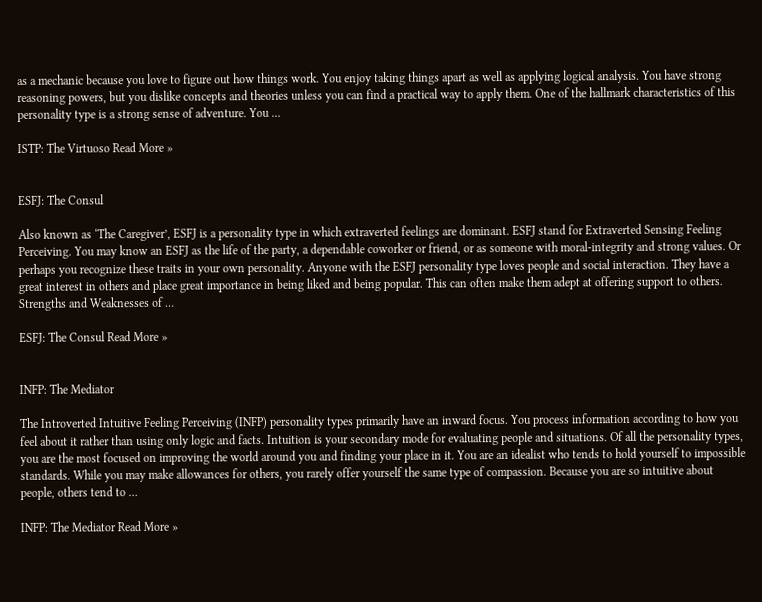as a mechanic because you love to figure out how things work. You enjoy taking things apart as well as applying logical analysis. You have strong reasoning powers, but you dislike concepts and theories unless you can find a practical way to apply them. One of the hallmark characteristics of this personality type is a strong sense of adventure. You …

ISTP: The Virtuoso Read More »


ESFJ: The Consul

Also known as ‘The Caregiver’, ESFJ is a personality type in which extraverted feelings are dominant. ESFJ stand for Extraverted Sensing Feeling Perceiving. You may know an ESFJ as the life of the party, a dependable coworker or friend, or as someone with moral-integrity and strong values. Or perhaps you recognize these traits in your own personality. Anyone with the ESFJ personality type loves people and social interaction. They have a great interest in others and place great importance in being liked and being popular. This can often make them adept at offering support to others. Strengths and Weaknesses of …

ESFJ: The Consul Read More »


INFP: The Mediator

The Introverted Intuitive Feeling Perceiving (INFP) personality types primarily have an inward focus. You process information according to how you feel about it rather than using only logic and facts. Intuition is your secondary mode for evaluating people and situations. Of all the personality types, you are the most focused on improving the world around you and finding your place in it. You are an idealist who tends to hold yourself to impossible standards. While you may make allowances for others, you rarely offer yourself the same type of compassion. Because you are so intuitive about people, others tend to …

INFP: The Mediator Read More »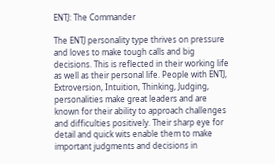ENTJ: The Commander

The ENTJ personality type thrives on pressure and loves to make tough calls and big decisions. This is reflected in their working life as well as their personal life. People with ENTJ, Extroversion, Intuition, Thinking, Judging, personalities make great leaders and are known for their ability to approach challenges and difficulties positively. Their sharp eye for detail and quick wits enable them to make important judgments and decisions in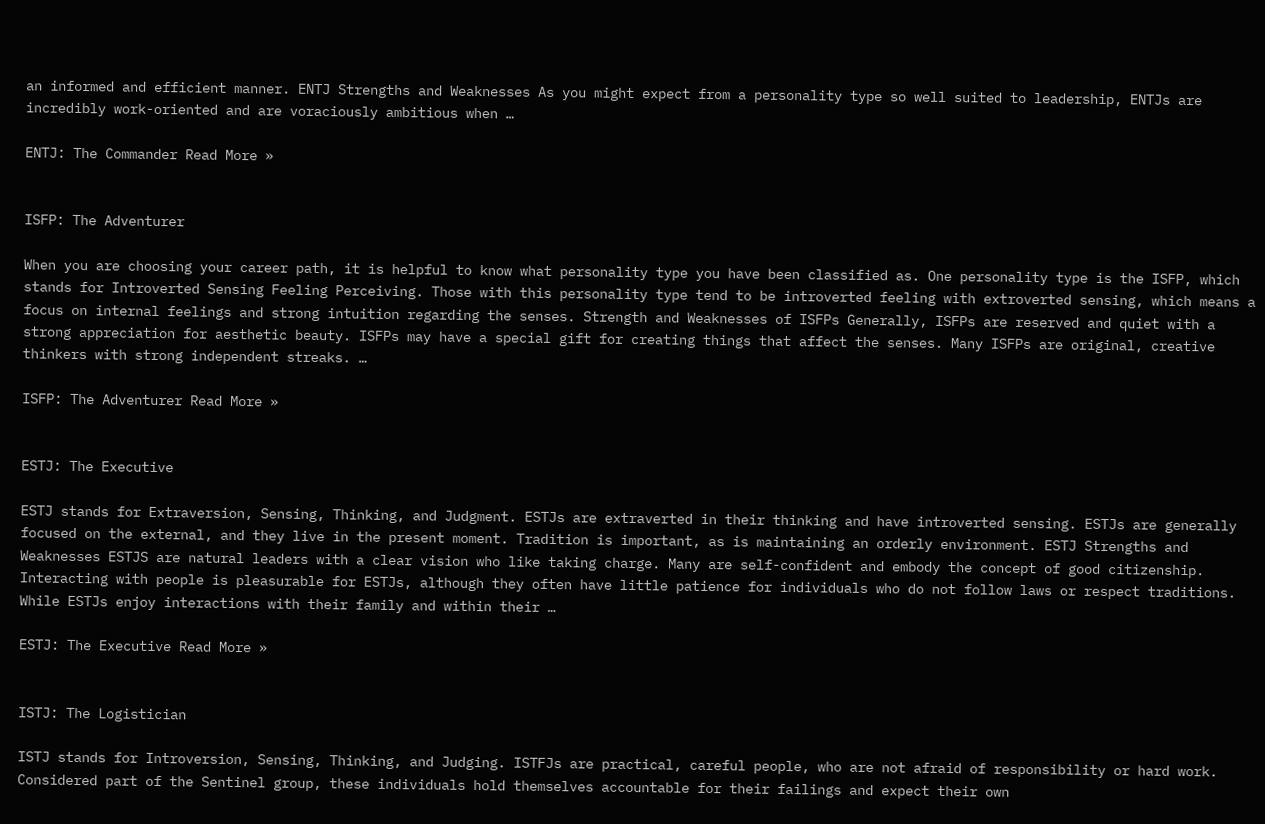an informed and efficient manner. ENTJ Strengths and Weaknesses As you might expect from a personality type so well suited to leadership, ENTJs are incredibly work-oriented and are voraciously ambitious when …

ENTJ: The Commander Read More »


ISFP: The Adventurer

When you are choosing your career path, it is helpful to know what personality type you have been classified as. One personality type is the ISFP, which stands for Introverted Sensing Feeling Perceiving. Those with this personality type tend to be introverted feeling with extroverted sensing, which means a focus on internal feelings and strong intuition regarding the senses. Strength and Weaknesses of ISFPs Generally, ISFPs are reserved and quiet with a strong appreciation for aesthetic beauty. ISFPs may have a special gift for creating things that affect the senses. Many ISFPs are original, creative thinkers with strong independent streaks. …

ISFP: The Adventurer Read More »


ESTJ: The Executive

ESTJ stands for Extraversion, Sensing, Thinking, and Judgment. ESTJs are extraverted in their thinking and have introverted sensing. ESTJs are generally focused on the external, and they live in the present moment. Tradition is important, as is maintaining an orderly environment. ESTJ Strengths and Weaknesses ESTJS are natural leaders with a clear vision who like taking charge. Many are self-confident and embody the concept of good citizenship. Interacting with people is pleasurable for ESTJs, although they often have little patience for individuals who do not follow laws or respect traditions. While ESTJs enjoy interactions with their family and within their …

ESTJ: The Executive Read More »


ISTJ: The Logistician

ISTJ stands for Introversion, Sensing, Thinking, and Judging. ISTFJs are practical, careful people, who are not afraid of responsibility or hard work. Considered part of the Sentinel group, these individuals hold themselves accountable for their failings and expect their own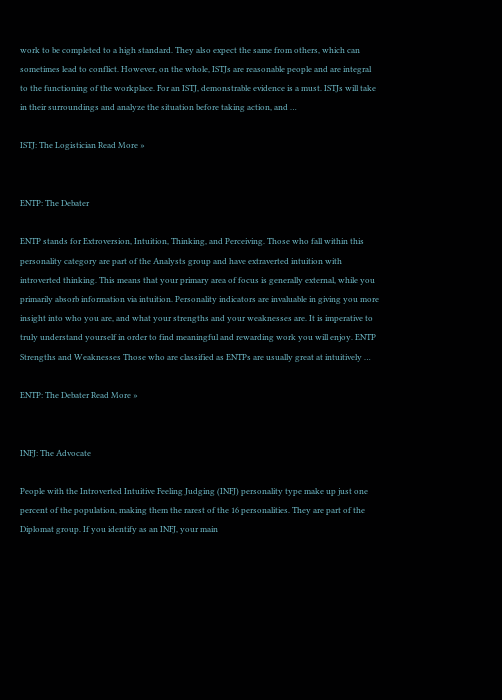work to be completed to a high standard. They also expect the same from others, which can sometimes lead to conflict. However, on the whole, ISTJs are reasonable people and are integral to the functioning of the workplace. For an ISTJ, demonstrable evidence is a must. ISTJs will take in their surroundings and analyze the situation before taking action, and …

ISTJ: The Logistician Read More »


ENTP: The Debater

ENTP stands for Extroversion, Intuition, Thinking, and Perceiving. Those who fall within this personality category are part of the Analysts group and have extraverted intuition with introverted thinking. This means that your primary area of focus is generally external, while you primarily absorb information via intuition. Personality indicators are invaluable in giving you more insight into who you are, and what your strengths and your weaknesses are. It is imperative to truly understand yourself in order to find meaningful and rewarding work you will enjoy. ENTP Strengths and Weaknesses Those who are classified as ENTPs are usually great at intuitively …

ENTP: The Debater Read More »


INFJ: The Advocate

People with the Introverted Intuitive Feeling Judging (INFJ) personality type make up just one percent of the population, making them the rarest of the 16 personalities. They are part of the Diplomat group. If you identify as an INFJ, your main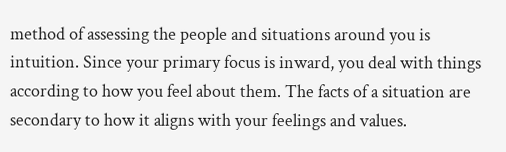method of assessing the people and situations around you is intuition. Since your primary focus is inward, you deal with things according to how you feel about them. The facts of a situation are secondary to how it aligns with your feelings and values.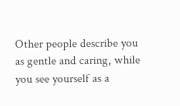Other people describe you as gentle and caring, while you see yourself as a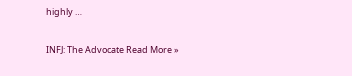highly …

INFJ: The Advocate Read More »